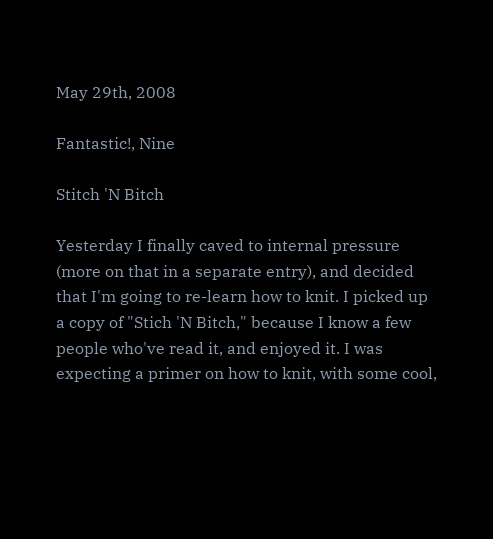May 29th, 2008

Fantastic!, Nine

Stitch 'N Bitch

Yesterday I finally caved to internal pressure (more on that in a separate entry), and decided that I'm going to re-learn how to knit. I picked up a copy of "Stich 'N Bitch," because I know a few people who've read it, and enjoyed it. I was expecting a primer on how to knit, with some cool,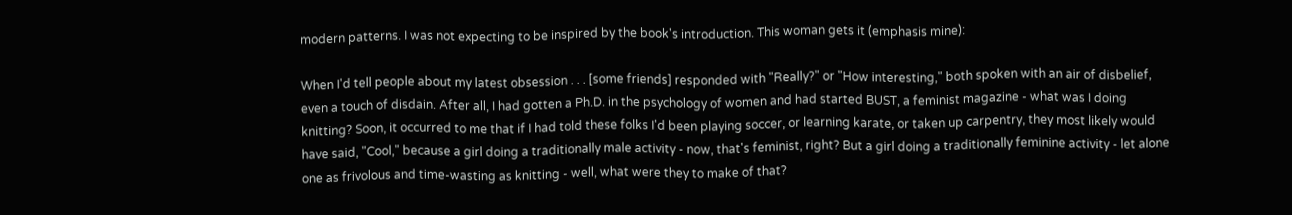modern patterns. I was not expecting to be inspired by the book's introduction. This woman gets it (emphasis mine):

When I'd tell people about my latest obsession . . . [some friends] responded with "Really?" or "How interesting," both spoken with an air of disbelief, even a touch of disdain. After all, I had gotten a Ph.D. in the psychology of women and had started BUST, a feminist magazine - what was I doing knitting? Soon, it occurred to me that if I had told these folks I'd been playing soccer, or learning karate, or taken up carpentry, they most likely would have said, "Cool," because a girl doing a traditionally male activity - now, that's feminist, right? But a girl doing a traditionally feminine activity - let alone one as frivolous and time-wasting as knitting - well, what were they to make of that?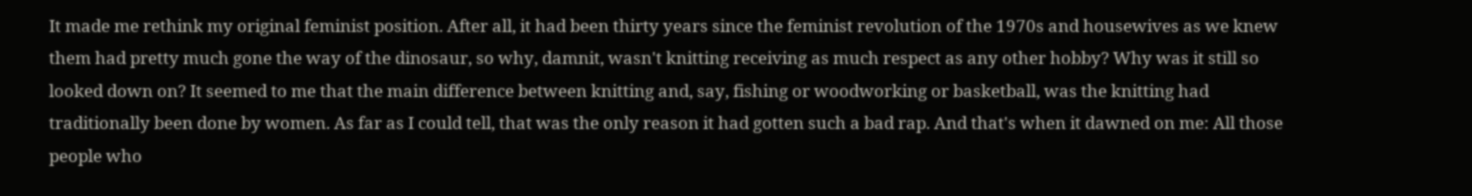It made me rethink my original feminist position. After all, it had been thirty years since the feminist revolution of the 1970s and housewives as we knew them had pretty much gone the way of the dinosaur, so why, damnit, wasn't knitting receiving as much respect as any other hobby? Why was it still so looked down on? It seemed to me that the main difference between knitting and, say, fishing or woodworking or basketball, was the knitting had traditionally been done by women. As far as I could tell, that was the only reason it had gotten such a bad rap. And that's when it dawned on me: All those people who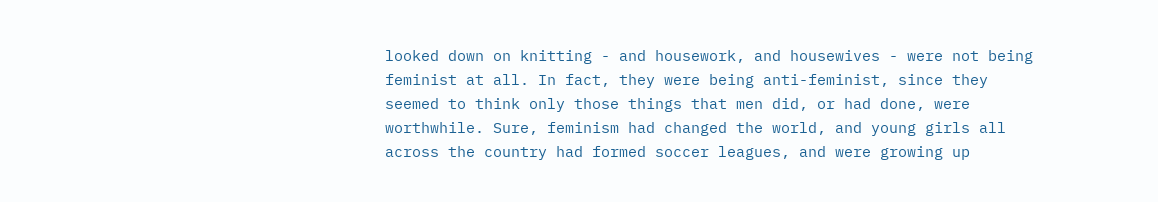looked down on knitting - and housework, and housewives - were not being feminist at all. In fact, they were being anti-feminist, since they seemed to think only those things that men did, or had done, were worthwhile. Sure, feminism had changed the world, and young girls all across the country had formed soccer leagues, and were growing up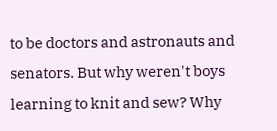to be doctors and astronauts and senators. But why weren't boys learning to knit and sew? Why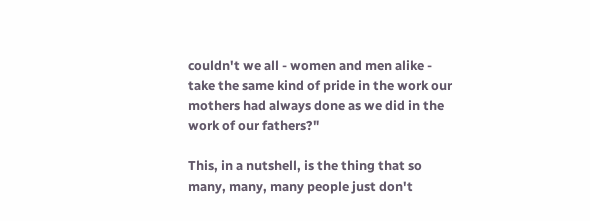couldn't we all - women and men alike - take the same kind of pride in the work our mothers had always done as we did in the work of our fathers?"

This, in a nutshell, is the thing that so many, many, many people just don't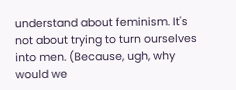understand about feminism. It's not about trying to turn ourselves into men. (Because, ugh, why would we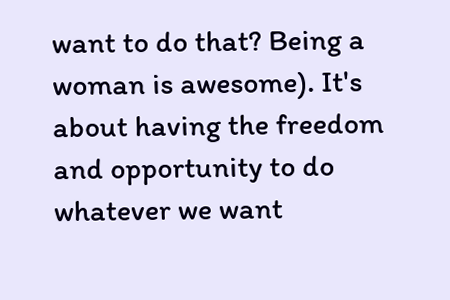want to do that? Being a woman is awesome). It's about having the freedom and opportunity to do whatever we want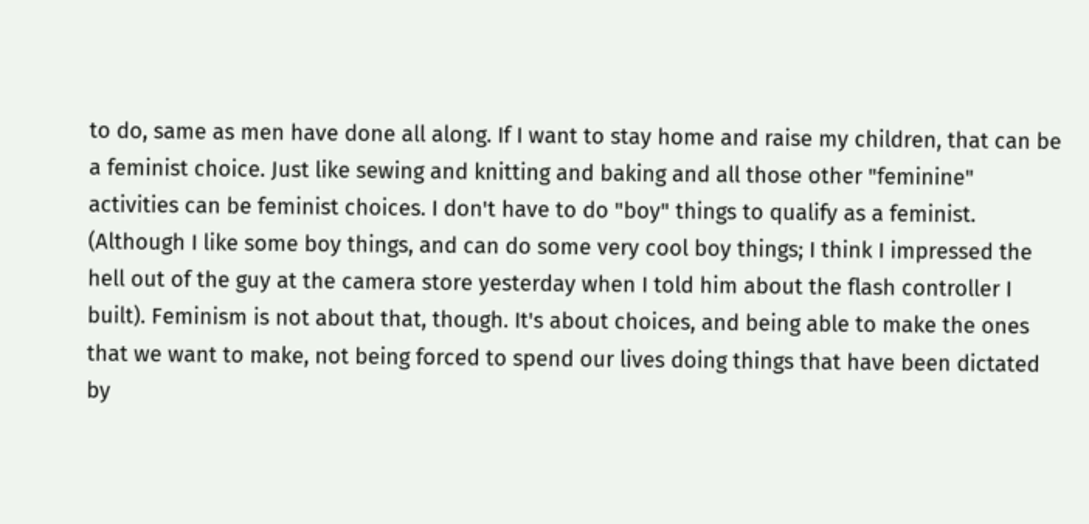to do, same as men have done all along. If I want to stay home and raise my children, that can be a feminist choice. Just like sewing and knitting and baking and all those other "feminine" activities can be feminist choices. I don't have to do "boy" things to qualify as a feminist. (Although I like some boy things, and can do some very cool boy things; I think I impressed the hell out of the guy at the camera store yesterday when I told him about the flash controller I built). Feminism is not about that, though. It's about choices, and being able to make the ones that we want to make, not being forced to spend our lives doing things that have been dictated by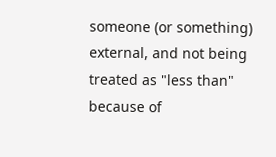someone (or something) external, and not being treated as "less than" because of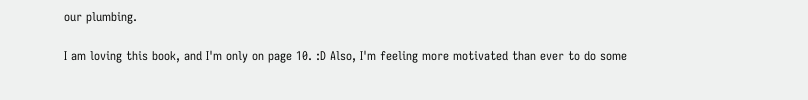our plumbing.

I am loving this book, and I'm only on page 10. :D Also, I'm feeling more motivated than ever to do some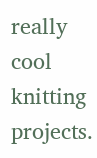really cool knitting projects.